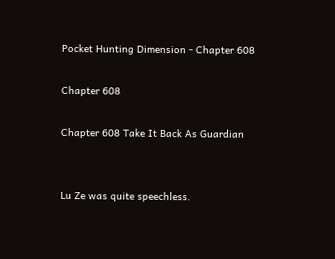Pocket Hunting Dimension - Chapter 608

Chapter 608

Chapter 608 Take It Back As Guardian


Lu Ze was quite speechless.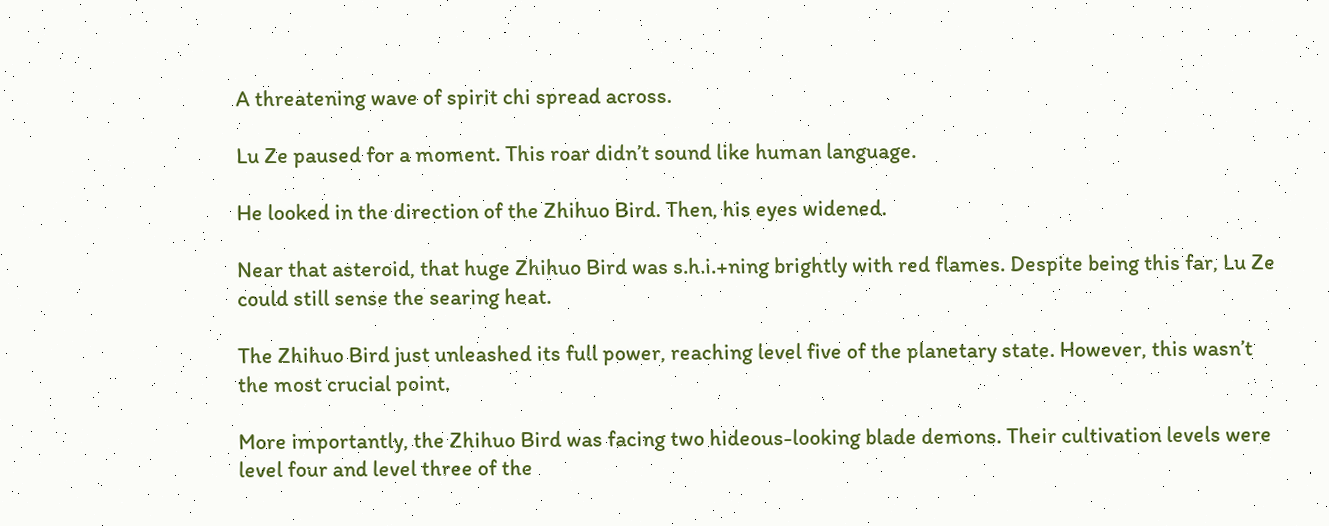A threatening wave of spirit chi spread across.

Lu Ze paused for a moment. This roar didn’t sound like human language.

He looked in the direction of the Zhihuo Bird. Then, his eyes widened.

Near that asteroid, that huge Zhihuo Bird was s.h.i.+ning brightly with red flames. Despite being this far, Lu Ze could still sense the searing heat.

The Zhihuo Bird just unleashed its full power, reaching level five of the planetary state. However, this wasn’t the most crucial point.

More importantly, the Zhihuo Bird was facing two hideous-looking blade demons. Their cultivation levels were level four and level three of the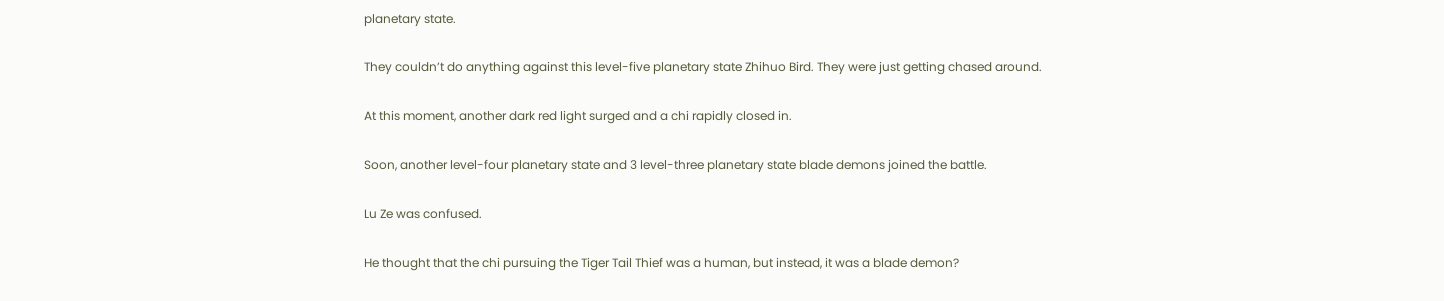planetary state.

They couldn’t do anything against this level-five planetary state Zhihuo Bird. They were just getting chased around.

At this moment, another dark red light surged and a chi rapidly closed in.

Soon, another level-four planetary state and 3 level-three planetary state blade demons joined the battle.

Lu Ze was confused.

He thought that the chi pursuing the Tiger Tail Thief was a human, but instead, it was a blade demon?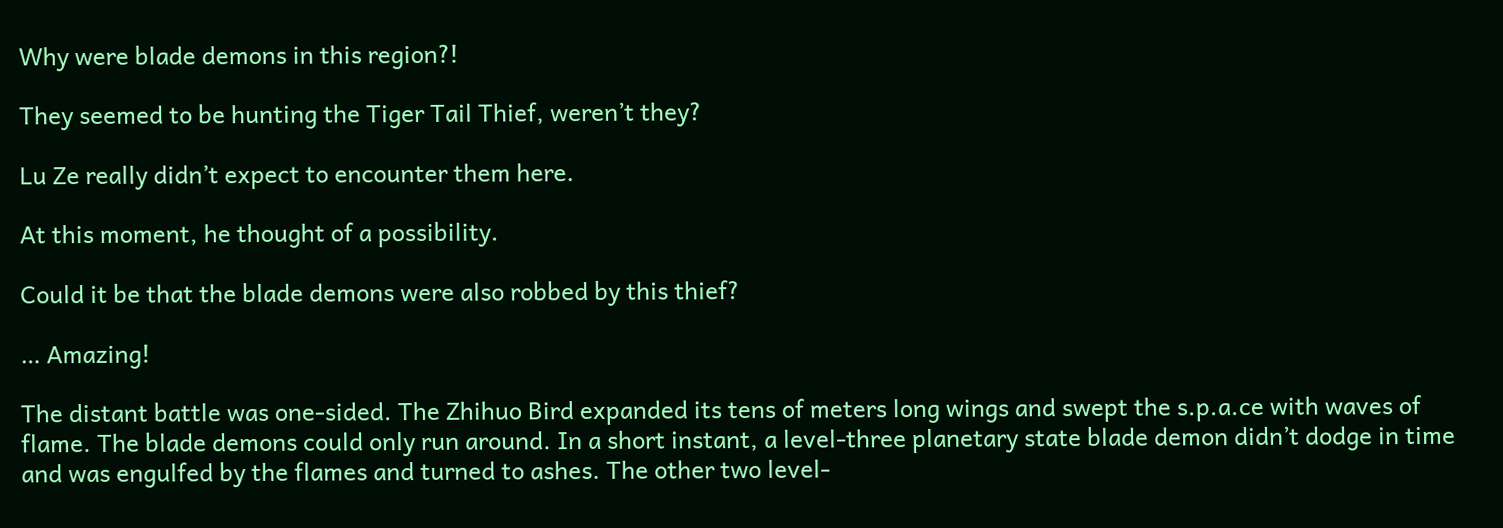Why were blade demons in this region?!

They seemed to be hunting the Tiger Tail Thief, weren’t they?

Lu Ze really didn’t expect to encounter them here.

At this moment, he thought of a possibility.

Could it be that the blade demons were also robbed by this thief?

… Amazing!

The distant battle was one-sided. The Zhihuo Bird expanded its tens of meters long wings and swept the s.p.a.ce with waves of flame. The blade demons could only run around. In a short instant, a level-three planetary state blade demon didn’t dodge in time and was engulfed by the flames and turned to ashes. The other two level-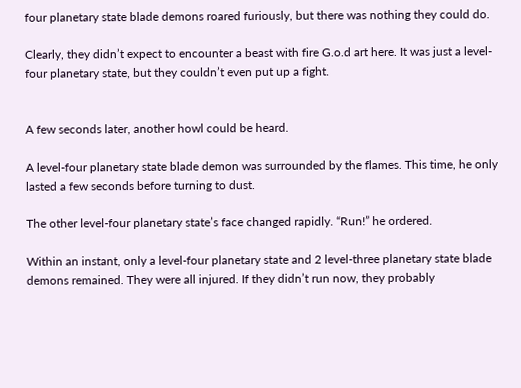four planetary state blade demons roared furiously, but there was nothing they could do.

Clearly, they didn’t expect to encounter a beast with fire G.o.d art here. It was just a level-four planetary state, but they couldn’t even put up a fight.


A few seconds later, another howl could be heard.

A level-four planetary state blade demon was surrounded by the flames. This time, he only lasted a few seconds before turning to dust.

The other level-four planetary state’s face changed rapidly. “Run!” he ordered.

Within an instant, only a level-four planetary state and 2 level-three planetary state blade demons remained. They were all injured. If they didn’t run now, they probably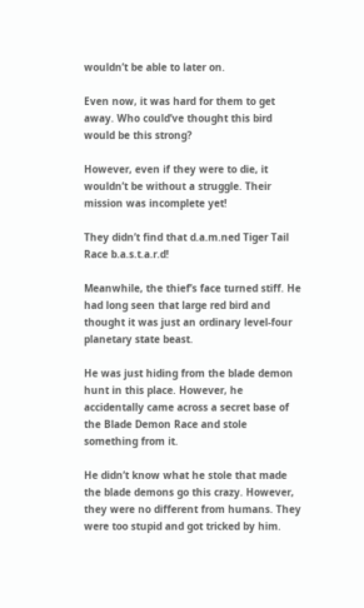wouldn’t be able to later on.

Even now, it was hard for them to get away. Who could’ve thought this bird would be this strong?

However, even if they were to die, it wouldn’t be without a struggle. Their mission was incomplete yet!

They didn’t find that d.a.m.ned Tiger Tail Race b.a.s.t.a.r.d!

Meanwhile, the thief’s face turned stiff. He had long seen that large red bird and thought it was just an ordinary level-four planetary state beast.

He was just hiding from the blade demon hunt in this place. However, he accidentally came across a secret base of the Blade Demon Race and stole something from it.

He didn’t know what he stole that made the blade demons go this crazy. However, they were no different from humans. They were too stupid and got tricked by him.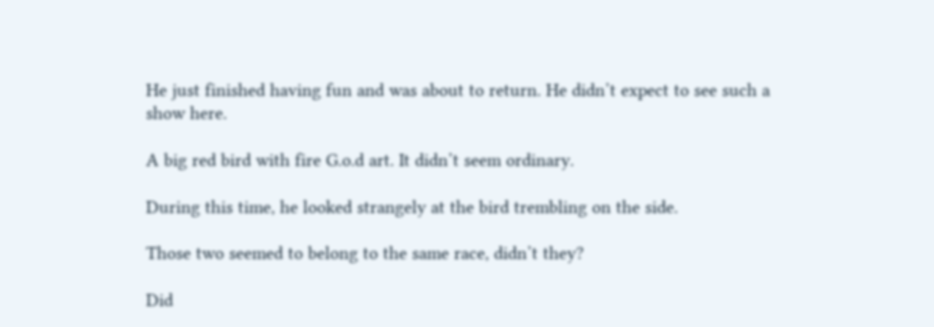He just finished having fun and was about to return. He didn’t expect to see such a show here.

A big red bird with fire G.o.d art. It didn’t seem ordinary.

During this time, he looked strangely at the bird trembling on the side.

Those two seemed to belong to the same race, didn’t they?

Did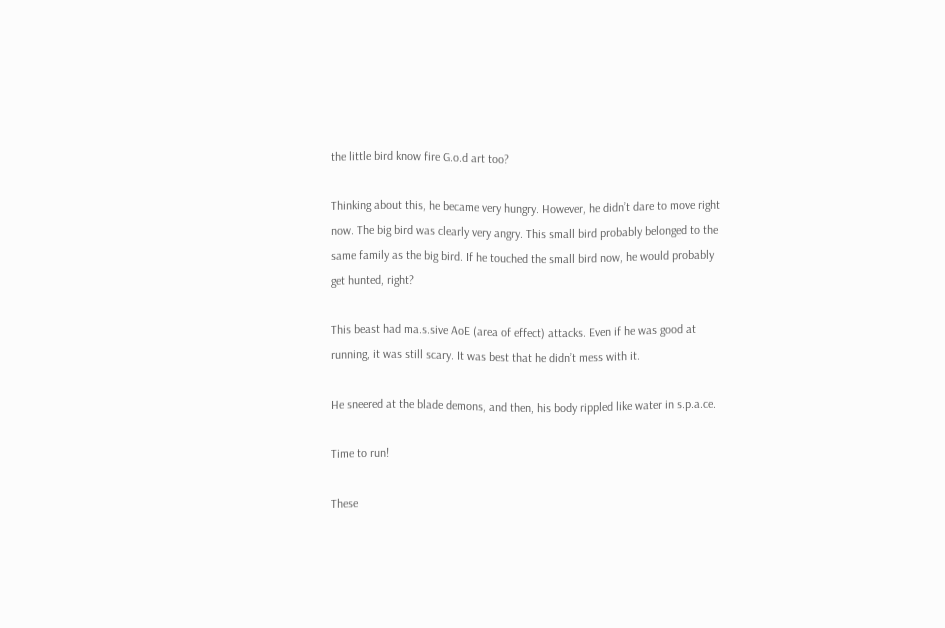the little bird know fire G.o.d art too?

Thinking about this, he became very hungry. However, he didn’t dare to move right now. The big bird was clearly very angry. This small bird probably belonged to the same family as the big bird. If he touched the small bird now, he would probably get hunted, right?

This beast had ma.s.sive AoE (area of effect) attacks. Even if he was good at running, it was still scary. It was best that he didn’t mess with it.

He sneered at the blade demons, and then, his body rippled like water in s.p.a.ce.

Time to run!

These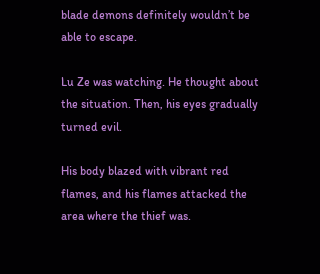blade demons definitely wouldn’t be able to escape.

Lu Ze was watching. He thought about the situation. Then, his eyes gradually turned evil.

His body blazed with vibrant red flames, and his flames attacked the area where the thief was.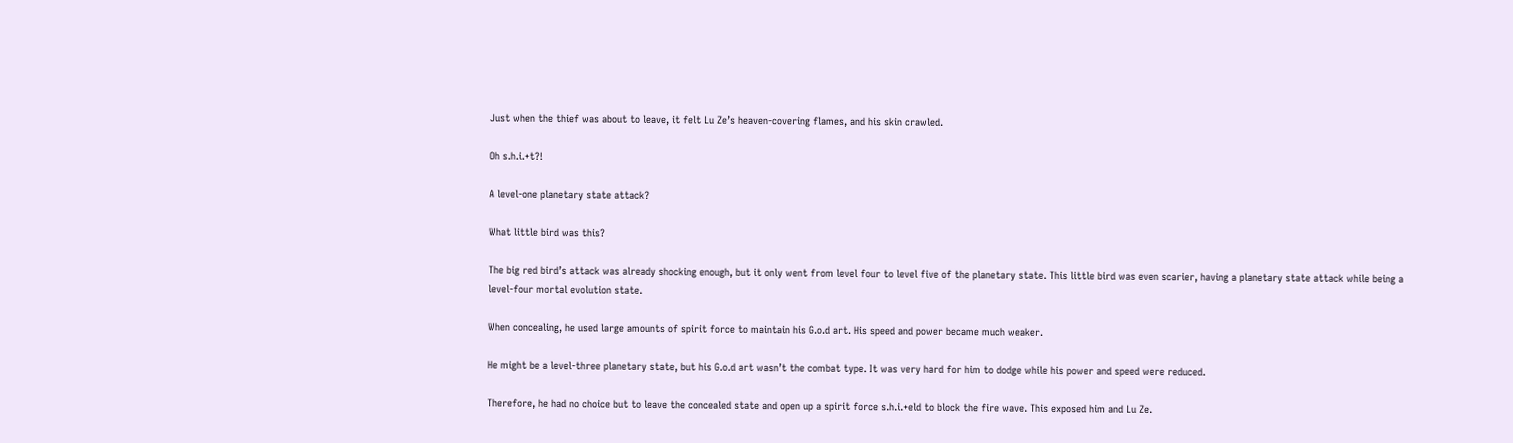Just when the thief was about to leave, it felt Lu Ze’s heaven-covering flames, and his skin crawled.

Oh s.h.i.+t?!

A level-one planetary state attack?

What little bird was this?

The big red bird’s attack was already shocking enough, but it only went from level four to level five of the planetary state. This little bird was even scarier, having a planetary state attack while being a level-four mortal evolution state.

When concealing, he used large amounts of spirit force to maintain his G.o.d art. His speed and power became much weaker.

He might be a level-three planetary state, but his G.o.d art wasn’t the combat type. It was very hard for him to dodge while his power and speed were reduced.

Therefore, he had no choice but to leave the concealed state and open up a spirit force s.h.i.+eld to block the fire wave. This exposed him and Lu Ze.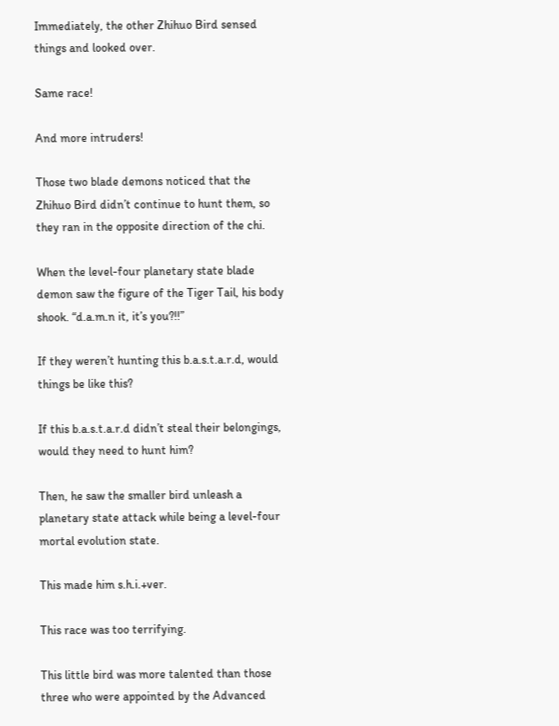Immediately, the other Zhihuo Bird sensed things and looked over.

Same race!

And more intruders!

Those two blade demons noticed that the Zhihuo Bird didn’t continue to hunt them, so they ran in the opposite direction of the chi.

When the level-four planetary state blade demon saw the figure of the Tiger Tail, his body shook. “d.a.m.n it, it’s you?!!”

If they weren’t hunting this b.a.s.t.a.r.d, would things be like this?

If this b.a.s.t.a.r.d didn’t steal their belongings, would they need to hunt him?

Then, he saw the smaller bird unleash a planetary state attack while being a level-four mortal evolution state.

This made him s.h.i.+ver.

This race was too terrifying.

This little bird was more talented than those three who were appointed by the Advanced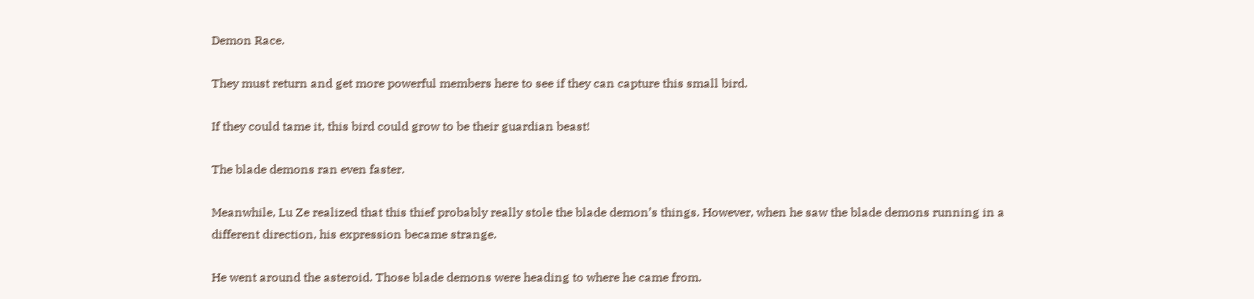Demon Race.

They must return and get more powerful members here to see if they can capture this small bird.

If they could tame it, this bird could grow to be their guardian beast!

The blade demons ran even faster.

Meanwhile, Lu Ze realized that this thief probably really stole the blade demon’s things. However, when he saw the blade demons running in a different direction, his expression became strange.

He went around the asteroid. Those blade demons were heading to where he came from.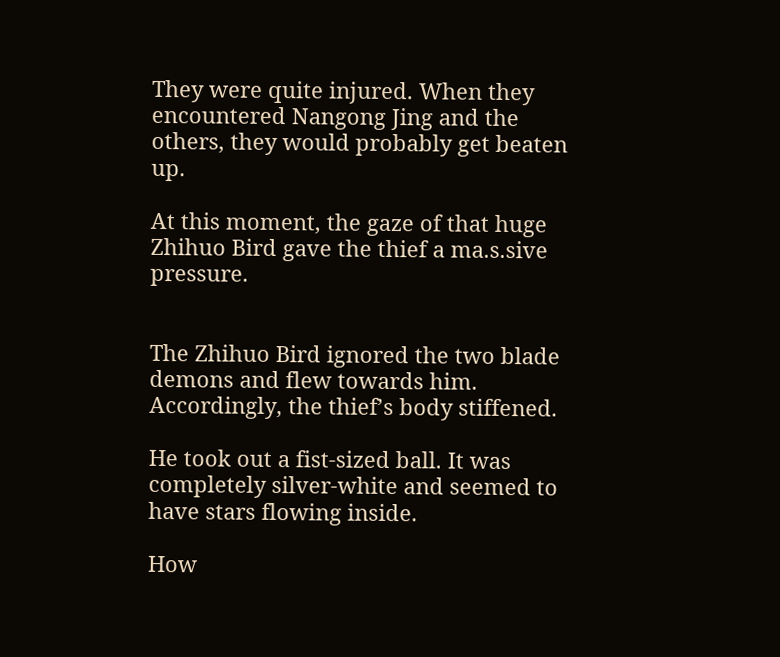They were quite injured. When they encountered Nangong Jing and the others, they would probably get beaten up.

At this moment, the gaze of that huge Zhihuo Bird gave the thief a ma.s.sive pressure.


The Zhihuo Bird ignored the two blade demons and flew towards him. Accordingly, the thief’s body stiffened.

He took out a fist-sized ball. It was completely silver-white and seemed to have stars flowing inside.

How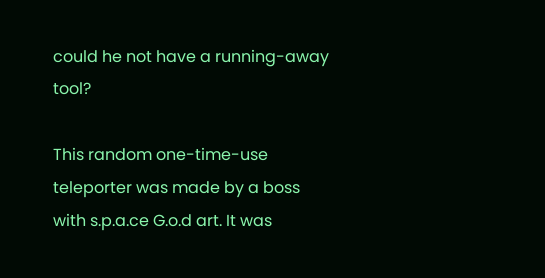could he not have a running-away tool?

This random one-time-use teleporter was made by a boss with s.p.a.ce G.o.d art. It was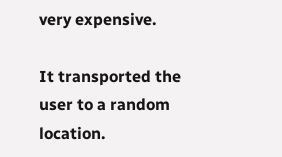very expensive.

It transported the user to a random location.